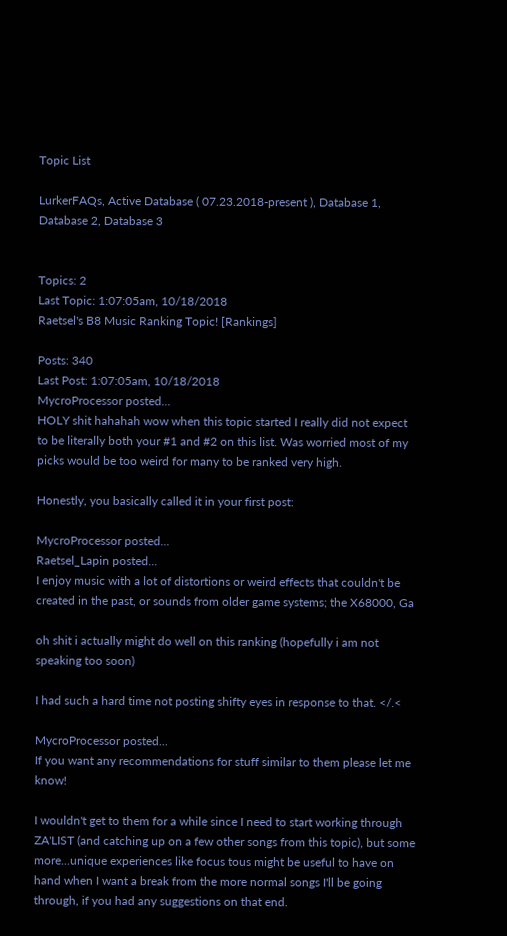Topic List

LurkerFAQs, Active Database ( 07.23.2018-present ), Database 1, Database 2, Database 3


Topics: 2
Last Topic: 1:07:05am, 10/18/2018
Raetsel's B8 Music Ranking Topic! [Rankings]

Posts: 340
Last Post: 1:07:05am, 10/18/2018
MycroProcessor posted...
HOLY shit hahahah wow when this topic started I really did not expect to be literally both your #1 and #2 on this list. Was worried most of my picks would be too weird for many to be ranked very high.

Honestly, you basically called it in your first post:

MycroProcessor posted...
Raetsel_Lapin posted...
I enjoy music with a lot of distortions or weird effects that couldn't be created in the past, or sounds from older game systems; the X68000, Ga

oh shit i actually might do well on this ranking (hopefully i am not speaking too soon)

I had such a hard time not posting shifty eyes in response to that. </.<

MycroProcessor posted...
If you want any recommendations for stuff similar to them please let me know!

I wouldn't get to them for a while since I need to start working through ZA'LIST (and catching up on a few other songs from this topic), but some more...unique experiences like focus tous might be useful to have on hand when I want a break from the more normal songs I'll be going through, if you had any suggestions on that end.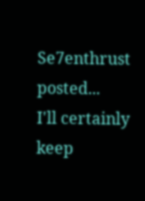Se7enthrust posted...
I'll certainly keep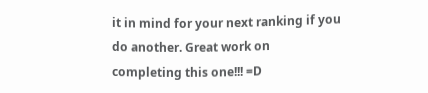it in mind for your next ranking if you do another. Great work on completing this one!!! =D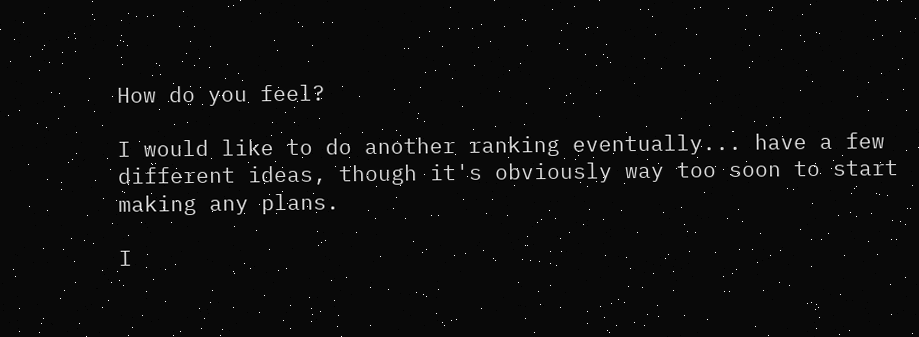How do you feel?

I would like to do another ranking eventually... have a few different ideas, though it's obviously way too soon to start making any plans.

I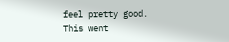feel pretty good. This went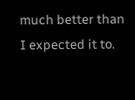much better than I expected it to.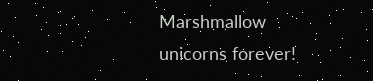Marshmallow unicorns forever!